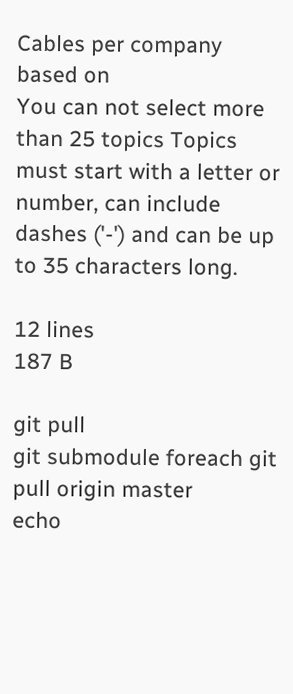Cables per company based on
You can not select more than 25 topics Topics must start with a letter or number, can include dashes ('-') and can be up to 35 characters long.

12 lines
187 B

git pull
git submodule foreach git pull origin master
echo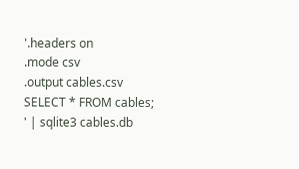'.headers on
.mode csv
.output cables.csv
SELECT * FROM cables;
' | sqlite3 cables.db